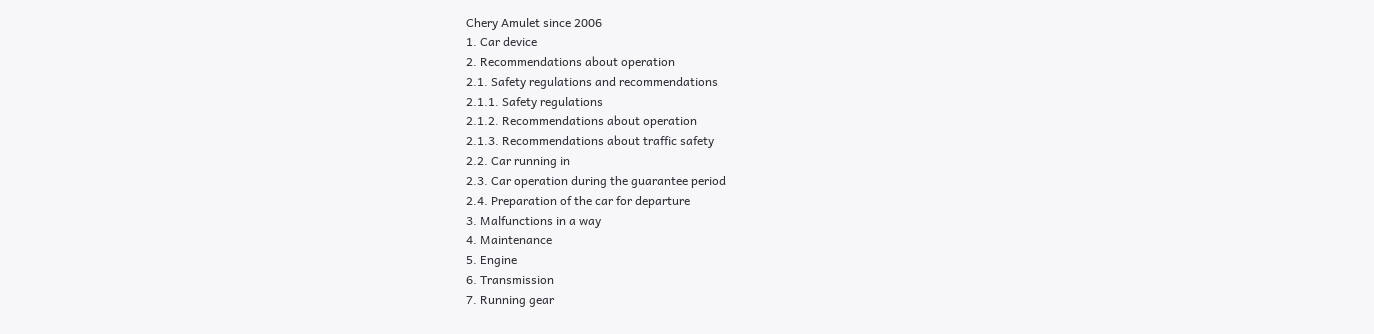Chery Amulet since 2006
1. Car device
2. Recommendations about operation
2.1. Safety regulations and recommendations
2.1.1. Safety regulations
2.1.2. Recommendations about operation
2.1.3. Recommendations about traffic safety
2.2. Car running in
2.3. Car operation during the guarantee period
2.4. Preparation of the car for departure
3. Malfunctions in a way
4. Maintenance
5. Engine
6. Transmission
7. Running gear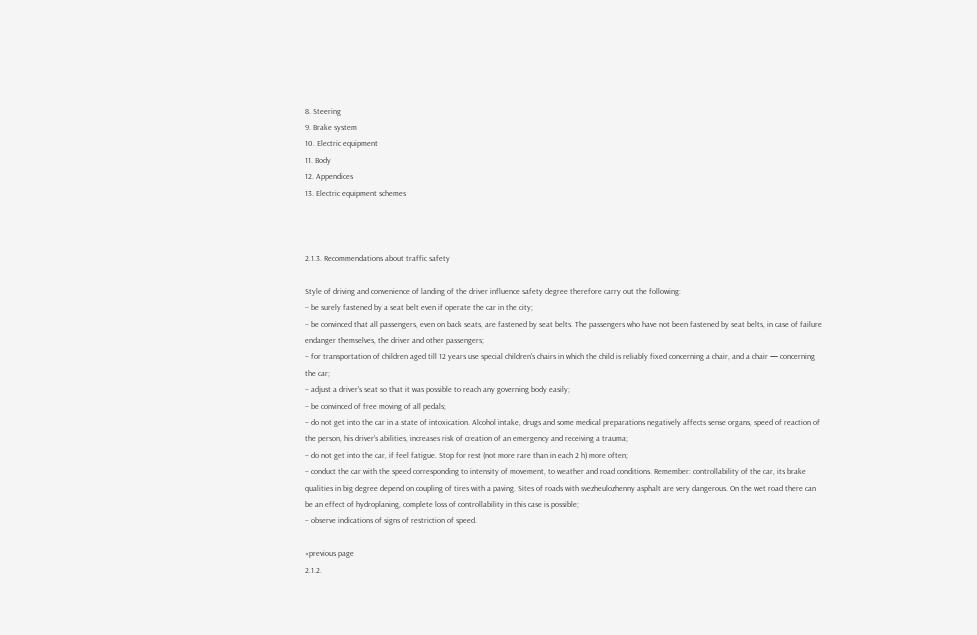8. Steering
9. Brake system
10. Electric equipment
11. Body
12. Appendices
13. Electric equipment schemes



2.1.3. Recommendations about traffic safety

Style of driving and convenience of landing of the driver influence safety degree therefore carry out the following:
– be surely fastened by a seat belt even if operate the car in the city;
– be convinced that all passengers, even on back seats, are fastened by seat belts. The passengers who have not been fastened by seat belts, in case of failure endanger themselves, the driver and other passengers;
– for transportation of children aged till 12 years use special children's chairs in which the child is reliably fixed concerning a chair, and a chair — concerning the car;
– adjust a driver's seat so that it was possible to reach any governing body easily;
– be convinced of free moving of all pedals;
– do not get into the car in a state of intoxication. Alcohol intake, drugs and some medical preparations negatively affects sense organs, speed of reaction of the person, his driver's abilities, increases risk of creation of an emergency and receiving a trauma;
– do not get into the car, if feel fatigue. Stop for rest (not more rare than in each 2 h) more often;
– conduct the car with the speed corresponding to intensity of movement, to weather and road conditions. Remember: controllability of the car, its brake qualities in big degree depend on coupling of tires with a paving. Sites of roads with svezheulozhenny asphalt are very dangerous. On the wet road there can be an effect of hydroplaning, complete loss of controllability in this case is possible;
– observe indications of signs of restriction of speed.

«previous page
2.1.2.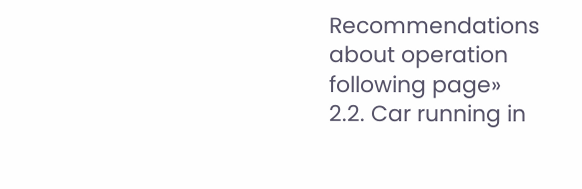Recommendations about operation
following page»
2.2. Car running in